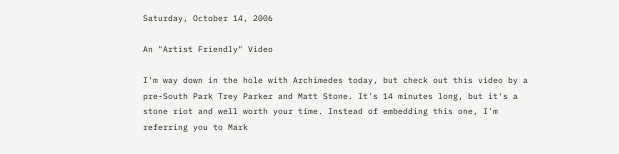Saturday, October 14, 2006

An "Artist Friendly" Video

I'm way down in the hole with Archimedes today, but check out this video by a pre-South Park Trey Parker and Matt Stone. It's 14 minutes long, but it's a stone riot and well worth your time. Instead of embedding this one, I'm referring you to Mark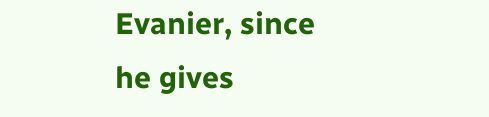Evanier, since he gives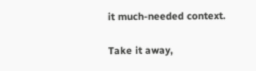it much-needed context.

Take it away,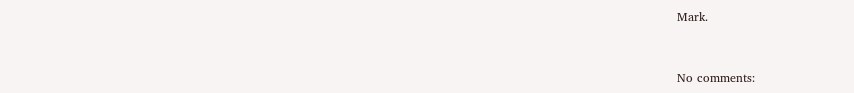Mark.


No comments: